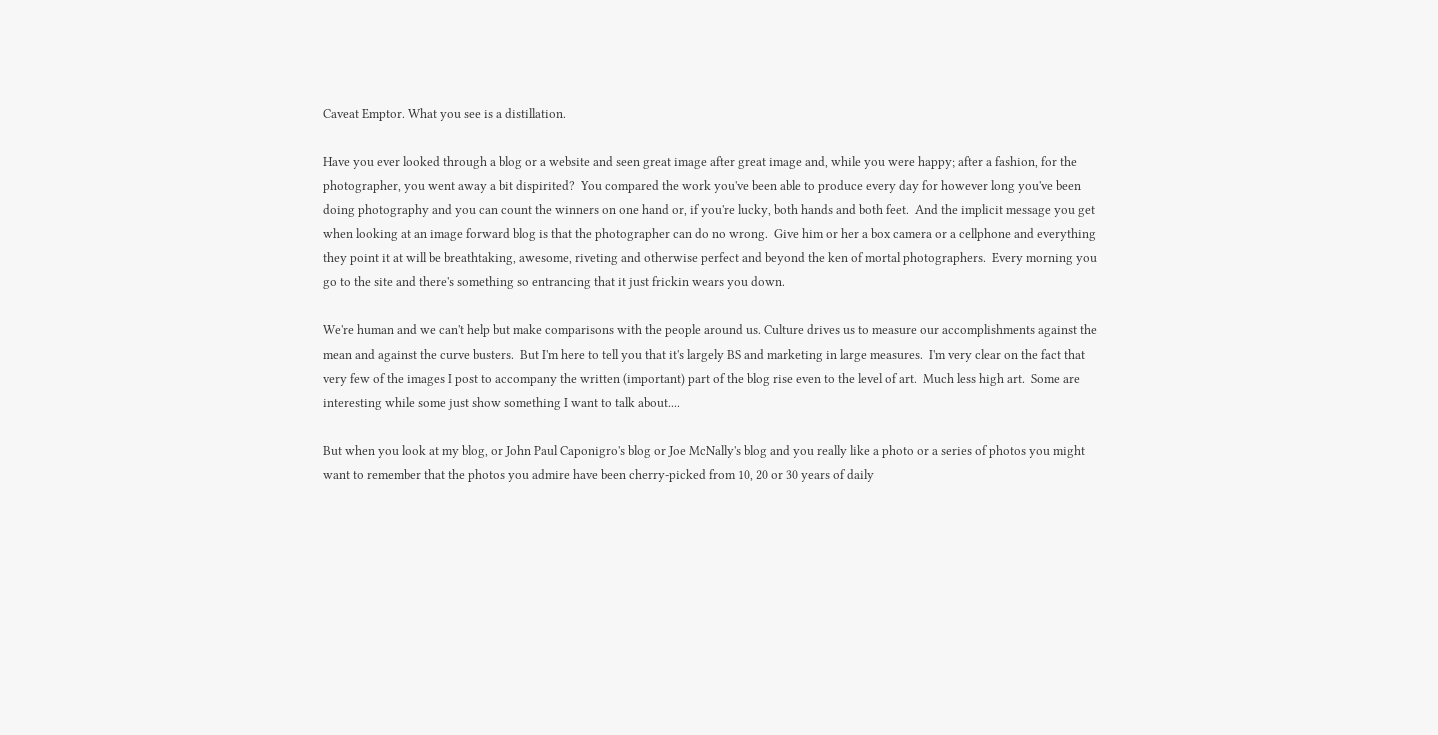Caveat Emptor. What you see is a distillation.

Have you ever looked through a blog or a website and seen great image after great image and, while you were happy; after a fashion, for the photographer, you went away a bit dispirited?  You compared the work you've been able to produce every day for however long you've been doing photography and you can count the winners on one hand or, if you're lucky, both hands and both feet.  And the implicit message you get when looking at an image forward blog is that the photographer can do no wrong.  Give him or her a box camera or a cellphone and everything they point it at will be breathtaking, awesome, riveting and otherwise perfect and beyond the ken of mortal photographers.  Every morning you go to the site and there's something so entrancing that it just frickin wears you down.

We're human and we can't help but make comparisons with the people around us. Culture drives us to measure our accomplishments against the mean and against the curve busters.  But I'm here to tell you that it's largely BS and marketing in large measures.  I'm very clear on the fact that very few of the images I post to accompany the written (important) part of the blog rise even to the level of art.  Much less high art.  Some are interesting while some just show something I want to talk about....

But when you look at my blog, or John Paul Caponigro's blog or Joe McNally's blog and you really like a photo or a series of photos you might want to remember that the photos you admire have been cherry-picked from 10, 20 or 30 years of daily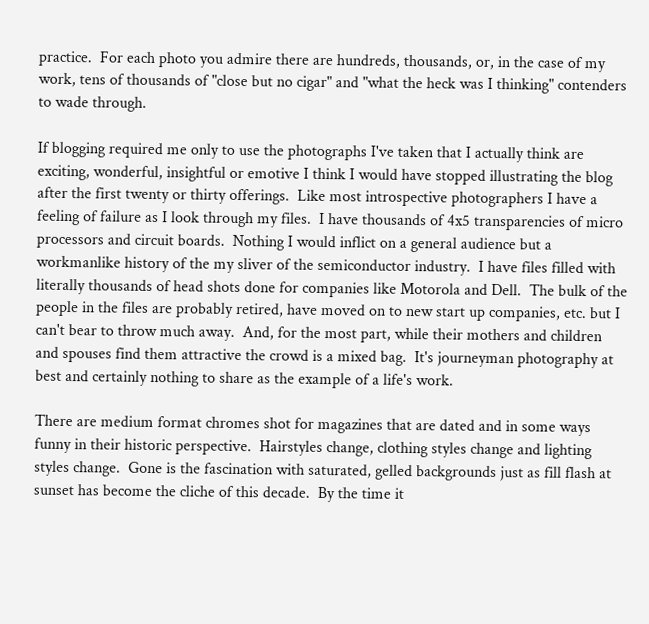practice.  For each photo you admire there are hundreds, thousands, or, in the case of my work, tens of thousands of "close but no cigar" and "what the heck was I thinking" contenders to wade through.

If blogging required me only to use the photographs I've taken that I actually think are exciting, wonderful, insightful or emotive I think I would have stopped illustrating the blog after the first twenty or thirty offerings.  Like most introspective photographers I have a feeling of failure as I look through my files.  I have thousands of 4x5 transparencies of micro processors and circuit boards.  Nothing I would inflict on a general audience but a workmanlike history of the my sliver of the semiconductor industry.  I have files filled with literally thousands of head shots done for companies like Motorola and Dell.  The bulk of the people in the files are probably retired, have moved on to new start up companies, etc. but I can't bear to throw much away.  And, for the most part, while their mothers and children and spouses find them attractive the crowd is a mixed bag.  It's journeyman photography at best and certainly nothing to share as the example of a life's work.

There are medium format chromes shot for magazines that are dated and in some ways funny in their historic perspective.  Hairstyles change, clothing styles change and lighting styles change.  Gone is the fascination with saturated, gelled backgrounds just as fill flash at sunset has become the cliche of this decade.  By the time it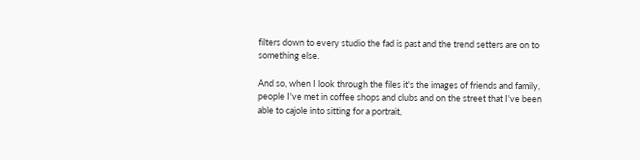filters down to every studio the fad is past and the trend setters are on to something else.

And so, when I look through the files it's the images of friends and family, people I've met in coffee shops and clubs and on the street that I've been able to cajole into sitting for a portrait,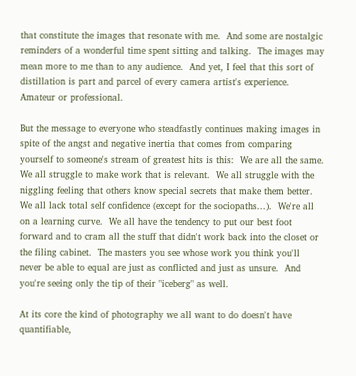that constitute the images that resonate with me.  And some are nostalgic reminders of a wonderful time spent sitting and talking.  The images may mean more to me than to any audience.  And yet, I feel that this sort of distillation is part and parcel of every camera artist's experience.  Amateur or professional.

But the message to everyone who steadfastly continues making images in spite of the angst and negative inertia that comes from comparing yourself to someone's stream of greatest hits is this:  We are all the same.  We all struggle to make work that is relevant.  We all struggle with the niggling feeling that others know special secrets that make them better.  We all lack total self confidence (except for the sociopaths...).  We're all on a learning curve.  We all have the tendency to put our best foot forward and to cram all the stuff that didn't work back into the closet or the filing cabinet.  The masters you see whose work you think you'll never be able to equal are just as conflicted and just as unsure.  And you're seeing only the tip of their "iceberg" as well.

At its core the kind of photography we all want to do doesn't have quantifiable,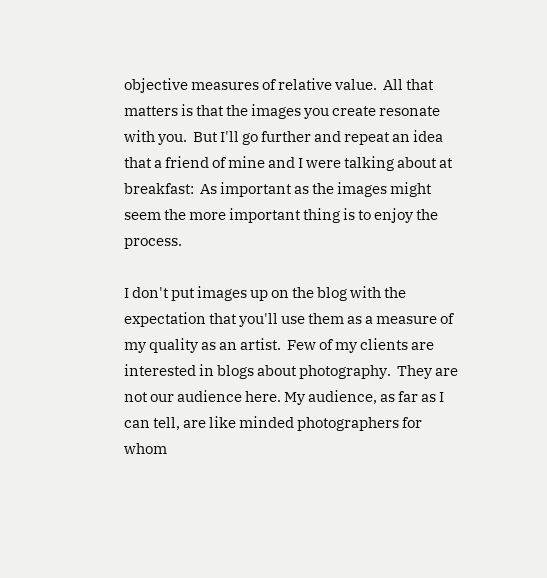objective measures of relative value.  All that matters is that the images you create resonate with you.  But I'll go further and repeat an idea that a friend of mine and I were talking about at breakfast:  As important as the images might seem the more important thing is to enjoy the process.

I don't put images up on the blog with the expectation that you'll use them as a measure of my quality as an artist.  Few of my clients are interested in blogs about photography.  They are not our audience here. My audience, as far as I can tell, are like minded photographers for whom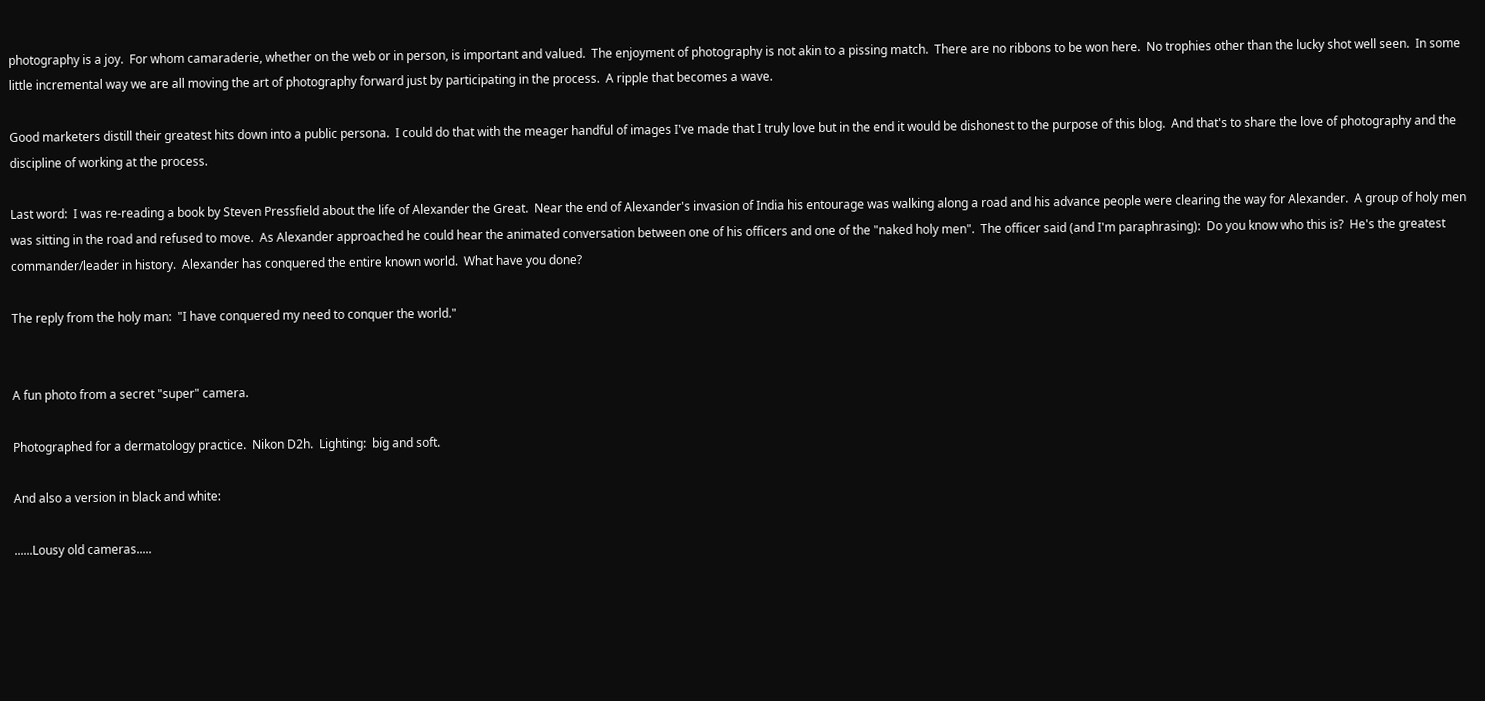photography is a joy.  For whom camaraderie, whether on the web or in person, is important and valued.  The enjoyment of photography is not akin to a pissing match.  There are no ribbons to be won here.  No trophies other than the lucky shot well seen.  In some little incremental way we are all moving the art of photography forward just by participating in the process.  A ripple that becomes a wave.

Good marketers distill their greatest hits down into a public persona.  I could do that with the meager handful of images I've made that I truly love but in the end it would be dishonest to the purpose of this blog.  And that's to share the love of photography and the discipline of working at the process.

Last word:  I was re-reading a book by Steven Pressfield about the life of Alexander the Great.  Near the end of Alexander's invasion of India his entourage was walking along a road and his advance people were clearing the way for Alexander.  A group of holy men was sitting in the road and refused to move.  As Alexander approached he could hear the animated conversation between one of his officers and one of the "naked holy men".  The officer said (and I'm paraphrasing):  Do you know who this is?  He's the greatest commander/leader in history.  Alexander has conquered the entire known world.  What have you done?

The reply from the holy man:  "I have conquered my need to conquer the world."


A fun photo from a secret "super" camera.

Photographed for a dermatology practice.  Nikon D2h.  Lighting:  big and soft.

And also a version in black and white:

......Lousy old cameras.....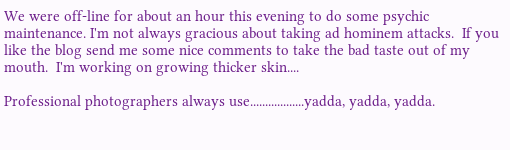We were off-line for about an hour this evening to do some psychic maintenance. I'm not always gracious about taking ad hominem attacks.  If you like the blog send me some nice comments to take the bad taste out of my mouth.  I'm working on growing thicker skin....

Professional photographers always use..................yadda, yadda, yadda.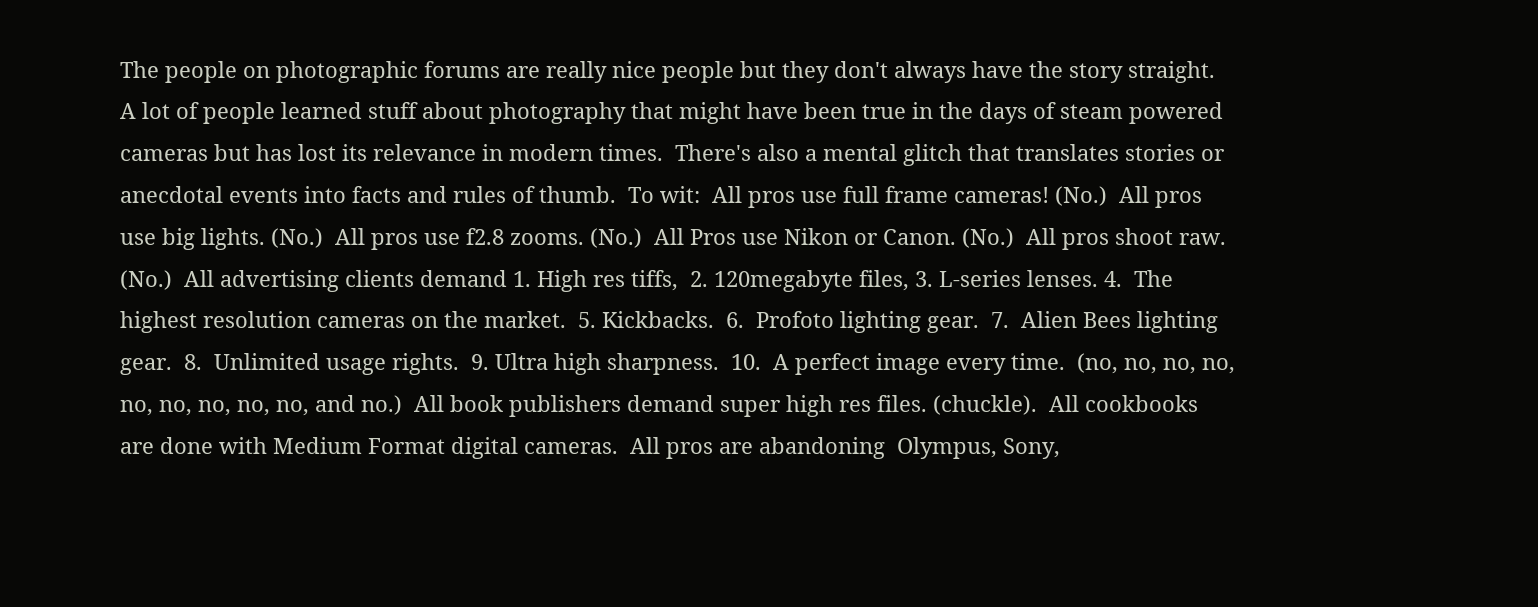The people on photographic forums are really nice people but they don't always have the story straight.  A lot of people learned stuff about photography that might have been true in the days of steam powered cameras but has lost its relevance in modern times.  There's also a mental glitch that translates stories or anecdotal events into facts and rules of thumb.  To wit:  All pros use full frame cameras! (No.)  All pros use big lights. (No.)  All pros use f2.8 zooms. (No.)  All Pros use Nikon or Canon. (No.)  All pros shoot raw. (No.)  All advertising clients demand 1. High res tiffs,  2. 120megabyte files, 3. L-series lenses. 4.  The highest resolution cameras on the market.  5. Kickbacks.  6.  Profoto lighting gear.  7.  Alien Bees lighting gear.  8.  Unlimited usage rights.  9. Ultra high sharpness.  10.  A perfect image every time.  (no, no, no, no, no, no, no, no, no, and no.)  All book publishers demand super high res files. (chuckle).  All cookbooks are done with Medium Format digital cameras.  All pros are abandoning  Olympus, Sony,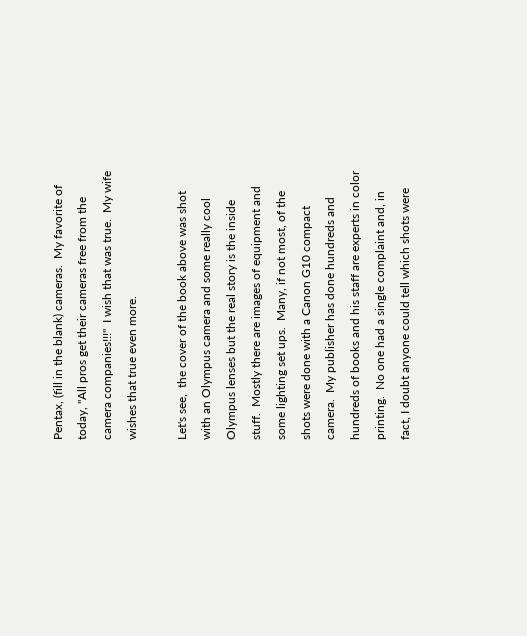Pentax, (fill in the blank) cameras.  My favorite of today, "All pros get their cameras free from the camera companies!!!"  I wish that was true.  My wife wishes that true even more.

Let's see,  the cover of the book above was shot with an Olympus camera and some really cool Olympus lenses but the real story is the inside stuff.  Mostly there are images of equipment and some lighting set ups.  Many, if not most, of the shots were done with a Canon G10 compact camera.  My publisher has done hundreds and hundreds of books and his staff are experts in color printing.  No one had a single complaint and, in fact, I doubt anyone could tell which shots were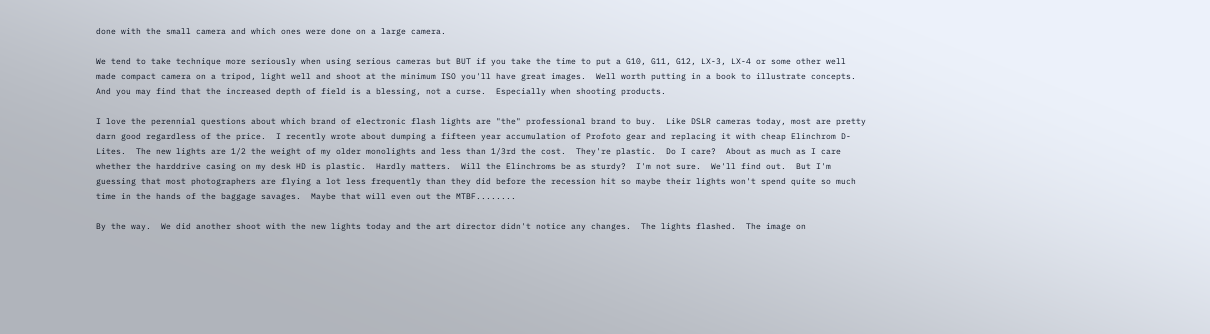done with the small camera and which ones were done on a large camera.

We tend to take technique more seriously when using serious cameras but BUT if you take the time to put a G10, G11, G12, LX-3, LX-4 or some other well made compact camera on a tripod, light well and shoot at the minimum ISO you'll have great images.  Well worth putting in a book to illustrate concepts.  And you may find that the increased depth of field is a blessing, not a curse.  Especially when shooting products.

I love the perennial questions about which brand of electronic flash lights are "the" professional brand to buy.  Like DSLR cameras today, most are pretty darn good regardless of the price.  I recently wrote about dumping a fifteen year accumulation of Profoto gear and replacing it with cheap Elinchrom D-Lites.  The new lights are 1/2 the weight of my older monolights and less than 1/3rd the cost.  They're plastic.  Do I care?  About as much as I care whether the harddrive casing on my desk HD is plastic.  Hardly matters.  Will the Elinchroms be as sturdy?  I'm not sure.  We'll find out.  But I'm guessing that most photographers are flying a lot less frequently than they did before the recession hit so maybe their lights won't spend quite so much time in the hands of the baggage savages.  Maybe that will even out the MTBF........

By the way.  We did another shoot with the new lights today and the art director didn't notice any changes.  The lights flashed.  The image on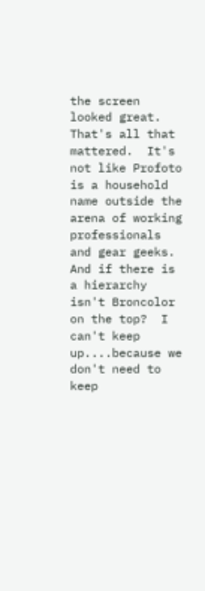the screen looked great.  That's all that mattered.  It's not like Profoto is a household name outside the arena of working professionals and gear geeks.  And if there is a hierarchy isn't Broncolor on the top?  I can't keep up....because we don't need to keep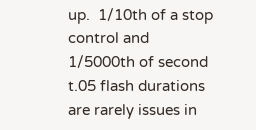up.  1/10th of a stop control and 1/5000th of second t.05 flash durations are rarely issues in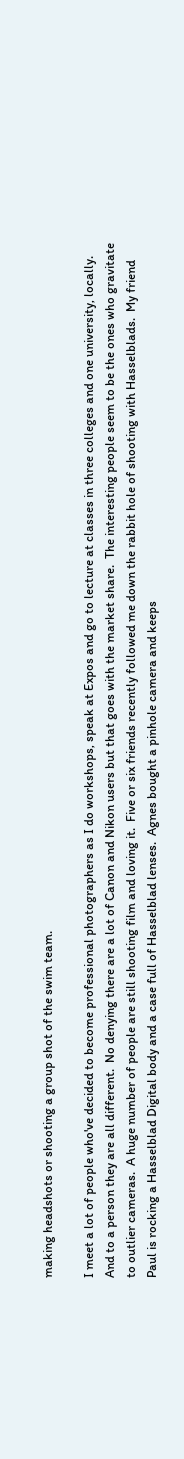making headshots or shooting a group shot of the swim team.

I meet a lot of people who've decided to become professional photographers as I do workshops, speak at Expos and go to lecture at classes in three colleges and one university, locally.  And to a person they are all different.  No denying there are a lot of Canon and Nikon users but that goes with the market share.  The interesting people seem to be the ones who gravitate to outlier cameras.  A huge number of people are still shooting film and loving it.  Five or six friends recently followed me down the rabbit hole of shooting with Hasselblads.  My friend Paul is rocking a Hasselblad Digital body and a case full of Hasselblad lenses.  Agnes bought a pinhole camera and keeps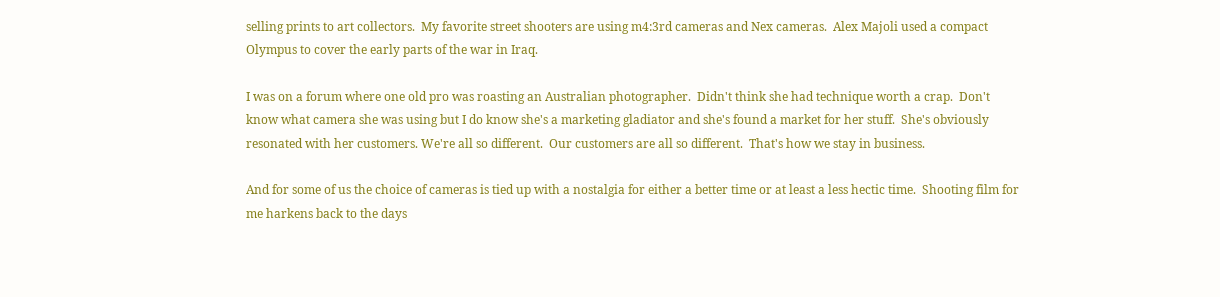selling prints to art collectors.  My favorite street shooters are using m4:3rd cameras and Nex cameras.  Alex Majoli used a compact Olympus to cover the early parts of the war in Iraq.

I was on a forum where one old pro was roasting an Australian photographer.  Didn't think she had technique worth a crap.  Don't know what camera she was using but I do know she's a marketing gladiator and she's found a market for her stuff.  She's obviously resonated with her customers. We're all so different.  Our customers are all so different.  That's how we stay in business.

And for some of us the choice of cameras is tied up with a nostalgia for either a better time or at least a less hectic time.  Shooting film for me harkens back to the days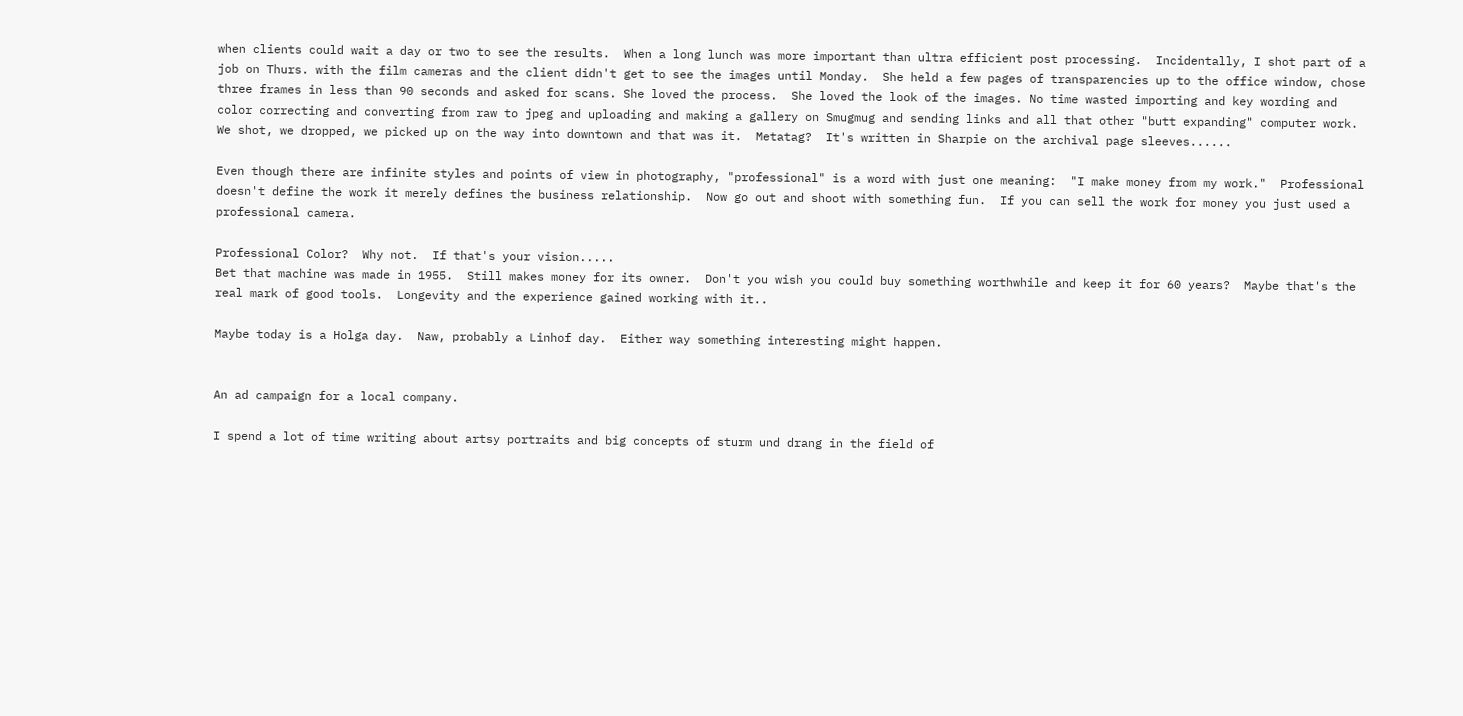when clients could wait a day or two to see the results.  When a long lunch was more important than ultra efficient post processing.  Incidentally, I shot part of a job on Thurs. with the film cameras and the client didn't get to see the images until Monday.  She held a few pages of transparencies up to the office window, chose three frames in less than 90 seconds and asked for scans. She loved the process.  She loved the look of the images. No time wasted importing and key wording and color correcting and converting from raw to jpeg and uploading and making a gallery on Smugmug and sending links and all that other "butt expanding" computer work.  We shot, we dropped, we picked up on the way into downtown and that was it.  Metatag?  It's written in Sharpie on the archival page sleeves......

Even though there are infinite styles and points of view in photography, "professional" is a word with just one meaning:  "I make money from my work."  Professional doesn't define the work it merely defines the business relationship.  Now go out and shoot with something fun.  If you can sell the work for money you just used a professional camera.

Professional Color?  Why not.  If that's your vision.....
Bet that machine was made in 1955.  Still makes money for its owner.  Don't you wish you could buy something worthwhile and keep it for 60 years?  Maybe that's the real mark of good tools.  Longevity and the experience gained working with it..

Maybe today is a Holga day.  Naw, probably a Linhof day.  Either way something interesting might happen.


An ad campaign for a local company.

I spend a lot of time writing about artsy portraits and big concepts of sturm und drang in the field of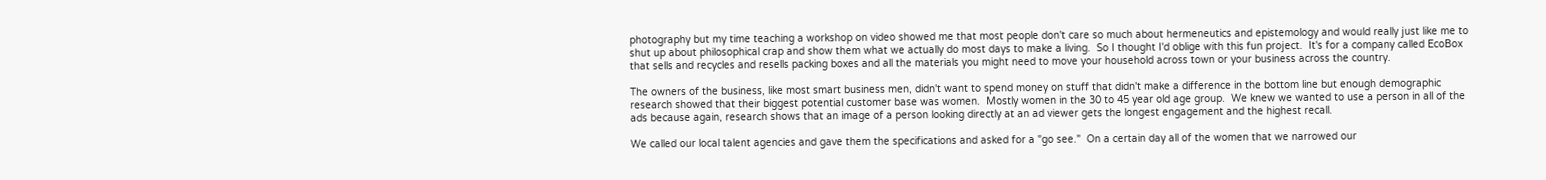photography but my time teaching a workshop on video showed me that most people don't care so much about hermeneutics and epistemology and would really just like me to shut up about philosophical crap and show them what we actually do most days to make a living.  So I thought I'd oblige with this fun project.  It's for a company called EcoBox that sells and recycles and resells packing boxes and all the materials you might need to move your household across town or your business across the country.

The owners of the business, like most smart business men, didn't want to spend money on stuff that didn't make a difference in the bottom line but enough demographic research showed that their biggest potential customer base was women.  Mostly women in the 30 to 45 year old age group.  We knew we wanted to use a person in all of the ads because again, research shows that an image of a person looking directly at an ad viewer gets the longest engagement and the highest recall.

We called our local talent agencies and gave them the specifications and asked for a "go see."  On a certain day all of the women that we narrowed our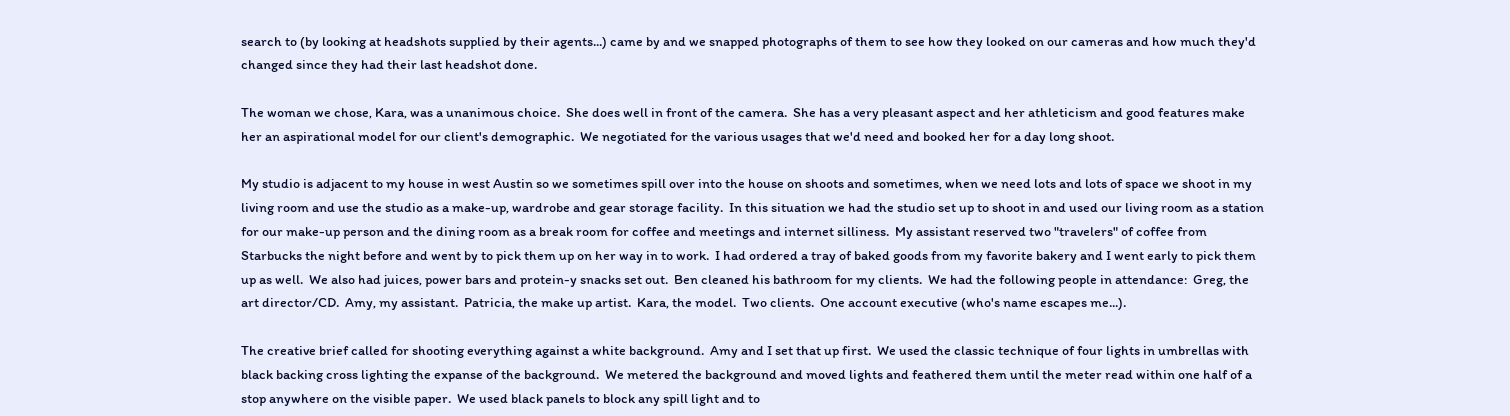search to (by looking at headshots supplied by their agents...) came by and we snapped photographs of them to see how they looked on our cameras and how much they'd changed since they had their last headshot done.

The woman we chose, Kara, was a unanimous choice.  She does well in front of the camera.  She has a very pleasant aspect and her athleticism and good features make her an aspirational model for our client's demographic.  We negotiated for the various usages that we'd need and booked her for a day long shoot.

My studio is adjacent to my house in west Austin so we sometimes spill over into the house on shoots and sometimes, when we need lots and lots of space we shoot in my living room and use the studio as a make-up, wardrobe and gear storage facility.  In this situation we had the studio set up to shoot in and used our living room as a station for our make-up person and the dining room as a break room for coffee and meetings and internet silliness.  My assistant reserved two "travelers" of coffee from Starbucks the night before and went by to pick them up on her way in to work.  I had ordered a tray of baked goods from my favorite bakery and I went early to pick them up as well.  We also had juices, power bars and protein-y snacks set out.  Ben cleaned his bathroom for my clients.  We had the following people in attendance:  Greg, the art director/CD.  Amy, my assistant.  Patricia, the make up artist.  Kara, the model.  Two clients.  One account executive (who's name escapes me...).

The creative brief called for shooting everything against a white background.  Amy and I set that up first.  We used the classic technique of four lights in umbrellas with black backing cross lighting the expanse of the background.  We metered the background and moved lights and feathered them until the meter read within one half of a stop anywhere on the visible paper.  We used black panels to block any spill light and to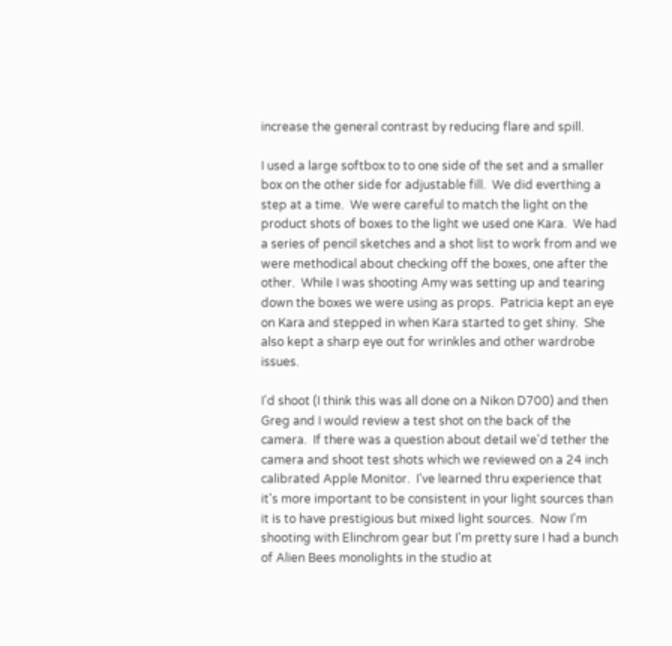increase the general contrast by reducing flare and spill.

I used a large softbox to to one side of the set and a smaller box on the other side for adjustable fill.  We did everthing a step at a time.  We were careful to match the light on the product shots of boxes to the light we used one Kara.  We had a series of pencil sketches and a shot list to work from and we were methodical about checking off the boxes, one after the other.  While I was shooting Amy was setting up and tearing down the boxes we were using as props.  Patricia kept an eye on Kara and stepped in when Kara started to get shiny.  She also kept a sharp eye out for wrinkles and other wardrobe issues.

I'd shoot (I think this was all done on a Nikon D700) and then Greg and I would review a test shot on the back of the camera.  If there was a question about detail we'd tether the camera and shoot test shots which we reviewed on a 24 inch calibrated Apple Monitor.  I've learned thru experience that it's more important to be consistent in your light sources than it is to have prestigious but mixed light sources.  Now I'm shooting with Elinchrom gear but I'm pretty sure I had a bunch of Alien Bees monolights in the studio at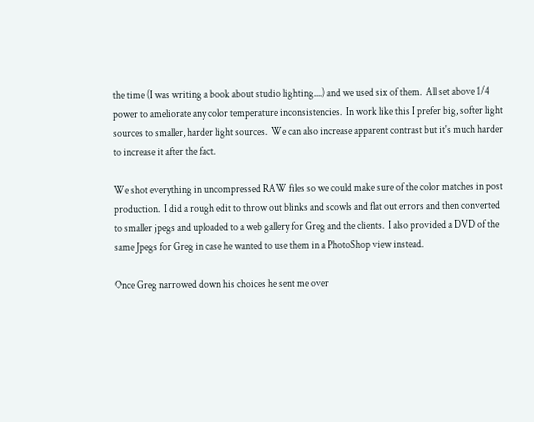the time (I was writing a book about studio lighting....) and we used six of them.  All set above 1/4 power to ameliorate any color temperature inconsistencies.  In work like this I prefer big, softer light sources to smaller, harder light sources.  We can also increase apparent contrast but it's much harder to increase it after the fact.

We shot everything in uncompressed RAW files so we could make sure of the color matches in post production.  I did a rough edit to throw out blinks and scowls and flat out errors and then converted to smaller jpegs and uploaded to a web gallery for Greg and the clients.  I also provided a DVD of the same Jpegs for Greg in case he wanted to use them in a PhotoShop view instead.

Once Greg narrowed down his choices he sent me over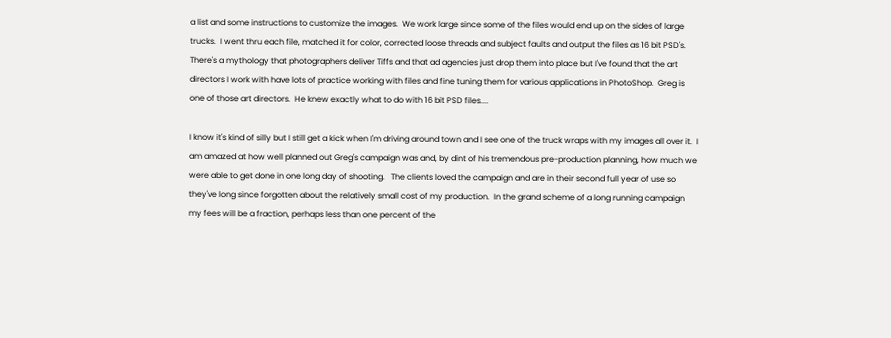a list and some instructions to customize the images.  We work large since some of the files would end up on the sides of large trucks.  I went thru each file, matched it for color, corrected loose threads and subject faults and output the files as 16 bit PSD's.  There's a mythology that photographers deliver Tiffs and that ad agencies just drop them into place but I've found that the art directors I work with have lots of practice working with files and fine tuning them for various applications in PhotoShop.  Greg is one of those art directors.  He knew exactly what to do with 16 bit PSD files....

I know it's kind of silly but I still get a kick when I'm driving around town and I see one of the truck wraps with my images all over it.  I am amazed at how well planned out Greg's campaign was and, by dint of his tremendous pre-production planning, how much we were able to get done in one long day of shooting.   The clients loved the campaign and are in their second full year of use so they've long since forgotten about the relatively small cost of my production.  In the grand scheme of a long running campaign my fees will be a fraction, perhaps less than one percent of the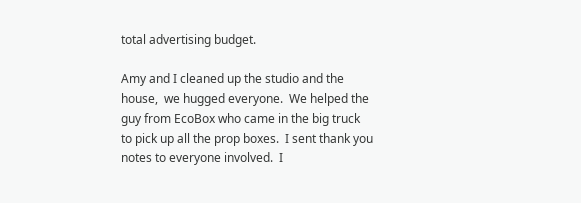total advertising budget.

Amy and I cleaned up the studio and the house,  we hugged everyone.  We helped the guy from EcoBox who came in the big truck to pick up all the prop boxes.  I sent thank you notes to everyone involved.  I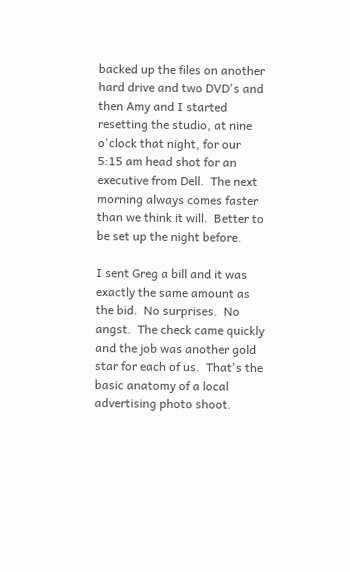backed up the files on another hard drive and two DVD's and then Amy and I started resetting the studio, at nine o'clock that night, for our 5:15 am head shot for an executive from Dell.  The next morning always comes faster than we think it will.  Better to be set up the night before.

I sent Greg a bill and it was exactly the same amount as the bid.  No surprises.  No angst.  The check came quickly and the job was another gold star for each of us.  That's the basic anatomy of a local advertising photo shoot.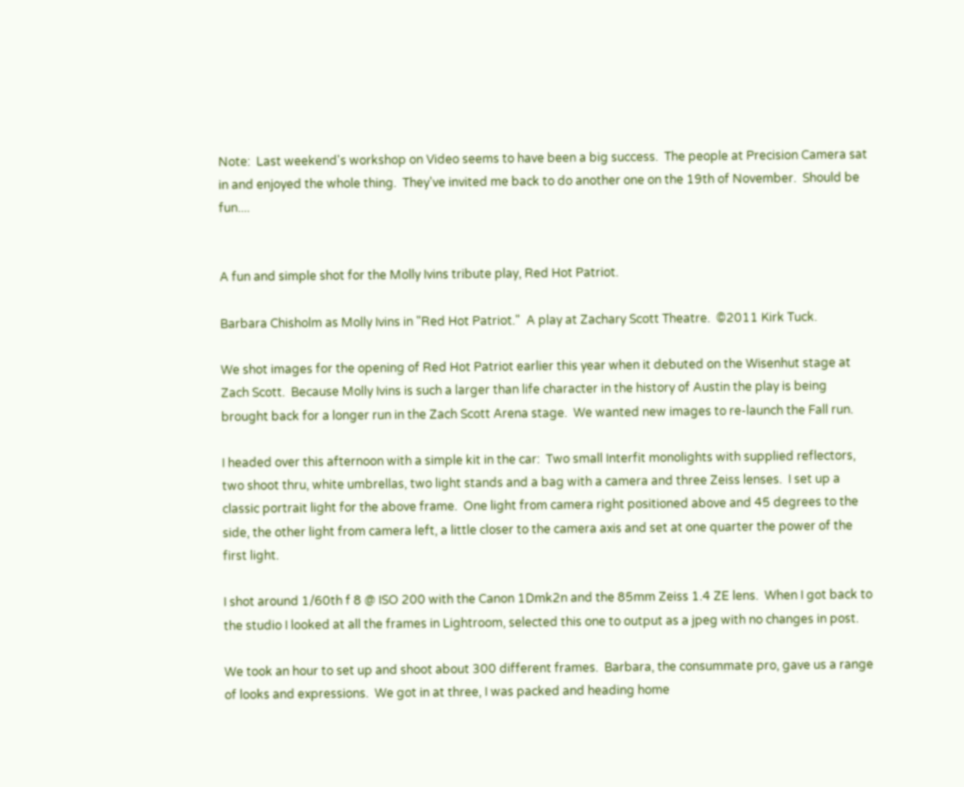Note:  Last weekend's workshop on Video seems to have been a big success.  The people at Precision Camera sat in and enjoyed the whole thing.  They've invited me back to do another one on the 19th of November.  Should be fun....


A fun and simple shot for the Molly Ivins tribute play, Red Hot Patriot.

Barbara Chisholm as Molly Ivins in "Red Hot Patriot."  A play at Zachary Scott Theatre.  ©2011 Kirk Tuck.

We shot images for the opening of Red Hot Patriot earlier this year when it debuted on the Wisenhut stage at Zach Scott.  Because Molly Ivins is such a larger than life character in the history of Austin the play is being brought back for a longer run in the Zach Scott Arena stage.  We wanted new images to re-launch the Fall run.

I headed over this afternoon with a simple kit in the car:  Two small Interfit monolights with supplied reflectors, two shoot thru, white umbrellas, two light stands and a bag with a camera and three Zeiss lenses.  I set up a classic portrait light for the above frame.  One light from camera right positioned above and 45 degrees to the side, the other light from camera left, a little closer to the camera axis and set at one quarter the power of the first light.

I shot around 1/60th f 8 @ ISO 200 with the Canon 1Dmk2n and the 85mm Zeiss 1.4 ZE lens.  When I got back to the studio I looked at all the frames in Lightroom, selected this one to output as a jpeg with no changes in post.

We took an hour to set up and shoot about 300 different frames.  Barbara, the consummate pro, gave us a range of looks and expressions.  We got in at three, I was packed and heading home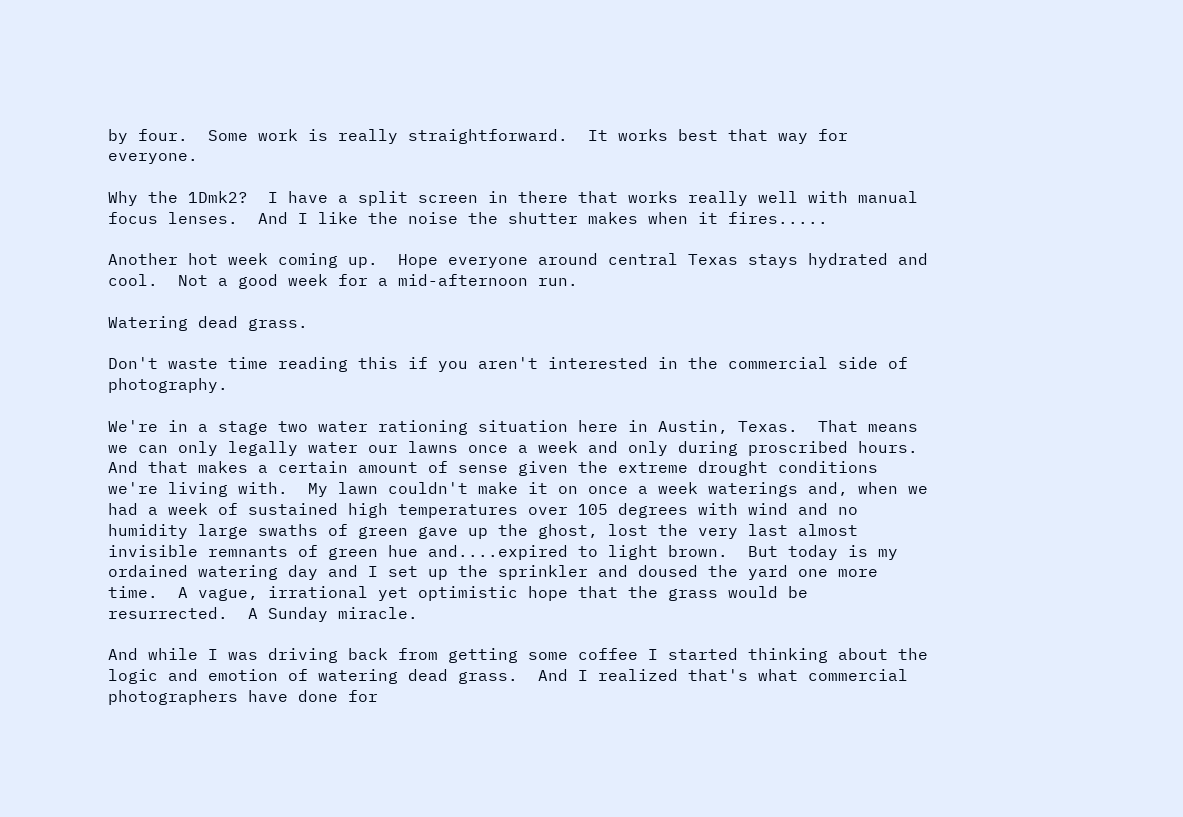by four.  Some work is really straightforward.  It works best that way for everyone.

Why the 1Dmk2?  I have a split screen in there that works really well with manual focus lenses.  And I like the noise the shutter makes when it fires.....

Another hot week coming up.  Hope everyone around central Texas stays hydrated and cool.  Not a good week for a mid-afternoon run.

Watering dead grass.

Don't waste time reading this if you aren't interested in the commercial side of photography.

We're in a stage two water rationing situation here in Austin, Texas.  That means we can only legally water our lawns once a week and only during proscribed hours.  And that makes a certain amount of sense given the extreme drought conditions we're living with.  My lawn couldn't make it on once a week waterings and, when we had a week of sustained high temperatures over 105 degrees with wind and no humidity large swaths of green gave up the ghost, lost the very last almost invisible remnants of green hue and....expired to light brown.  But today is my ordained watering day and I set up the sprinkler and doused the yard one more time.  A vague, irrational yet optimistic hope that the grass would be resurrected.  A Sunday miracle.

And while I was driving back from getting some coffee I started thinking about the logic and emotion of watering dead grass.  And I realized that's what commercial photographers have done for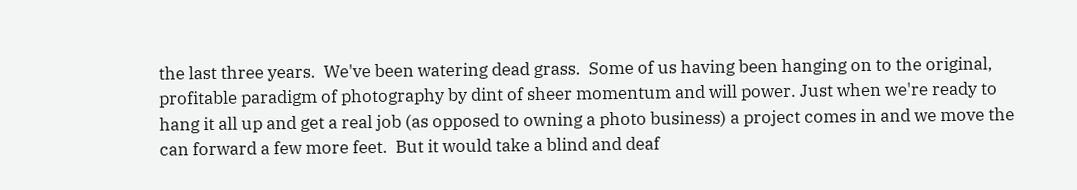the last three years.  We've been watering dead grass.  Some of us having been hanging on to the original, profitable paradigm of photography by dint of sheer momentum and will power. Just when we're ready to hang it all up and get a real job (as opposed to owning a photo business) a project comes in and we move the can forward a few more feet.  But it would take a blind and deaf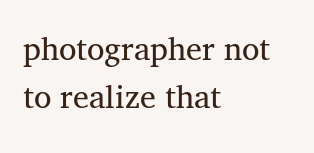photographer not to realize that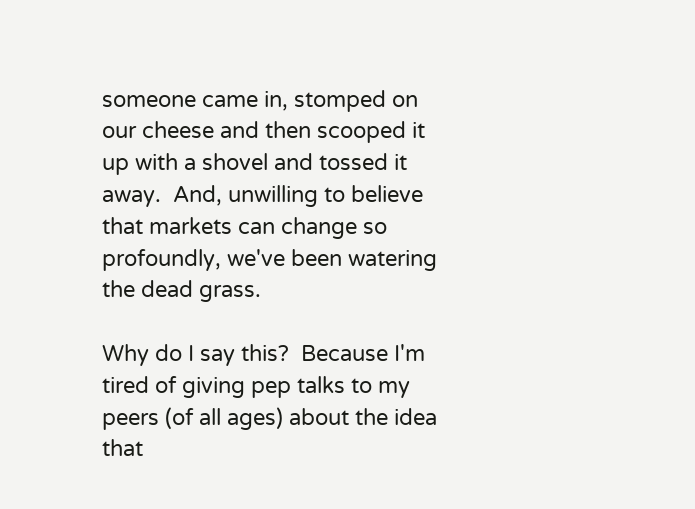someone came in, stomped on our cheese and then scooped it up with a shovel and tossed it away.  And, unwilling to believe that markets can change so profoundly, we've been watering the dead grass.

Why do I say this?  Because I'm tired of giving pep talks to my peers (of all ages) about the idea that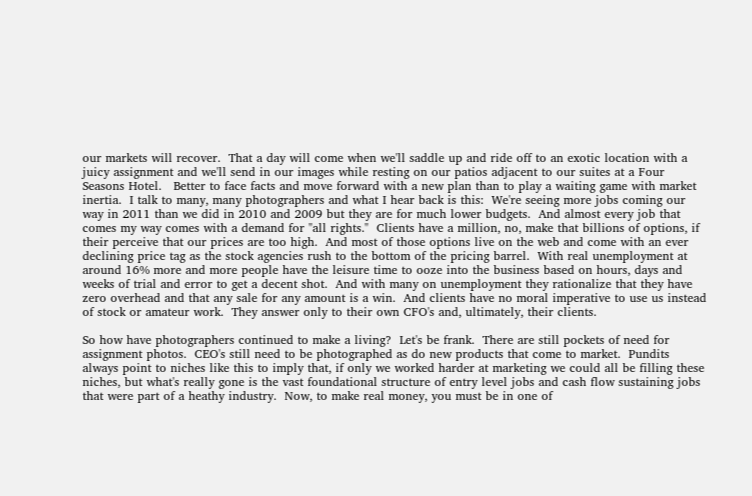our markets will recover.  That a day will come when we'll saddle up and ride off to an exotic location with a juicy assignment and we'll send in our images while resting on our patios adjacent to our suites at a Four Seasons Hotel.   Better to face facts and move forward with a new plan than to play a waiting game with market inertia.  I talk to many, many photographers and what I hear back is this:  We're seeing more jobs coming our way in 2011 than we did in 2010 and 2009 but they are for much lower budgets.  And almost every job that comes my way comes with a demand for "all rights."  Clients have a million, no, make that billions of options, if their perceive that our prices are too high.  And most of those options live on the web and come with an ever declining price tag as the stock agencies rush to the bottom of the pricing barrel.  With real unemployment at around 16% more and more people have the leisure time to ooze into the business based on hours, days and weeks of trial and error to get a decent shot.  And with many on unemployment they rationalize that they have zero overhead and that any sale for any amount is a win.  And clients have no moral imperative to use us instead of stock or amateur work.  They answer only to their own CFO's and, ultimately, their clients.

So how have photographers continued to make a living?  Let's be frank.  There are still pockets of need for assignment photos.  CEO's still need to be photographed as do new products that come to market.  Pundits always point to niches like this to imply that, if only we worked harder at marketing we could all be filling these niches, but what's really gone is the vast foundational structure of entry level jobs and cash flow sustaining jobs that were part of a heathy industry.  Now, to make real money, you must be in one of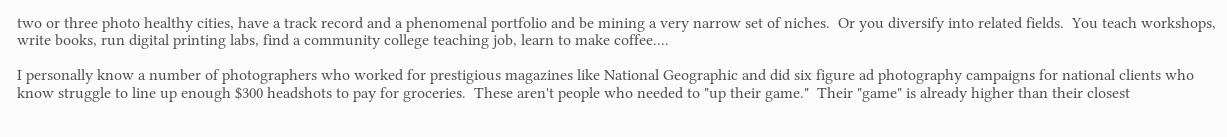two or three photo healthy cities, have a track record and a phenomenal portfolio and be mining a very narrow set of niches.  Or you diversify into related fields.  You teach workshops, write books, run digital printing labs, find a community college teaching job, learn to make coffee....

I personally know a number of photographers who worked for prestigious magazines like National Geographic and did six figure ad photography campaigns for national clients who know struggle to line up enough $300 headshots to pay for groceries.  These aren't people who needed to "up their game."  Their "game" is already higher than their closest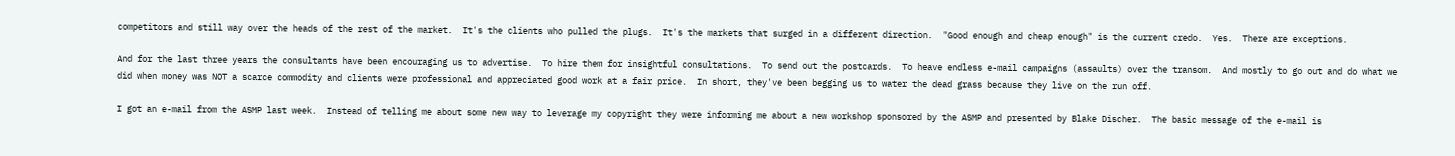competitors and still way over the heads of the rest of the market.  It's the clients who pulled the plugs.  It's the markets that surged in a different direction.  "Good enough and cheap enough" is the current credo.  Yes.  There are exceptions.

And for the last three years the consultants have been encouraging us to advertise.  To hire them for insightful consultations.  To send out the postcards.  To heave endless e-mail campaigns (assaults) over the transom.  And mostly to go out and do what we did when money was NOT a scarce commodity and clients were professional and appreciated good work at a fair price.  In short, they've been begging us to water the dead grass because they live on the run off.

I got an e-mail from the ASMP last week.  Instead of telling me about some new way to leverage my copyright they were informing me about a new workshop sponsored by the ASMP and presented by Blake Discher.  The basic message of the e-mail is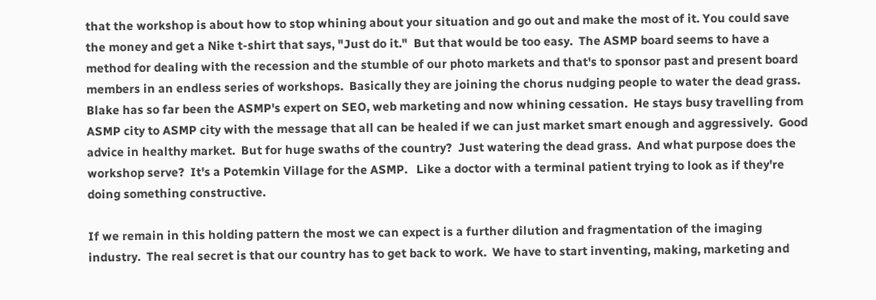that the workshop is about how to stop whining about your situation and go out and make the most of it. You could save the money and get a Nike t-shirt that says, "Just do it."  But that would be too easy.  The ASMP board seems to have a method for dealing with the recession and the stumble of our photo markets and that's to sponsor past and present board members in an endless series of workshops.  Basically they are joining the chorus nudging people to water the dead grass.  Blake has so far been the ASMP's expert on SEO, web marketing and now whining cessation.  He stays busy travelling from ASMP city to ASMP city with the message that all can be healed if we can just market smart enough and aggressively.  Good advice in healthy market.  But for huge swaths of the country?  Just watering the dead grass.  And what purpose does the workshop serve?  It's a Potemkin Village for the ASMP.   Like a doctor with a terminal patient trying to look as if they're doing something constructive.

If we remain in this holding pattern the most we can expect is a further dilution and fragmentation of the imaging industry.  The real secret is that our country has to get back to work.  We have to start inventing, making, marketing and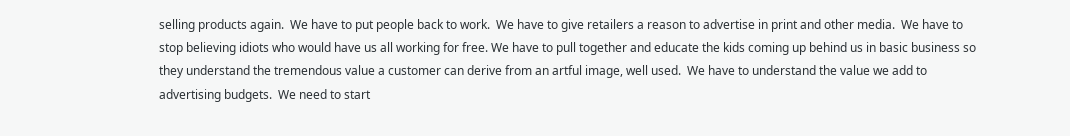selling products again.  We have to put people back to work.  We have to give retailers a reason to advertise in print and other media.  We have to stop believing idiots who would have us all working for free. We have to pull together and educate the kids coming up behind us in basic business so they understand the tremendous value a customer can derive from an artful image, well used.  We have to understand the value we add to advertising budgets.  We need to start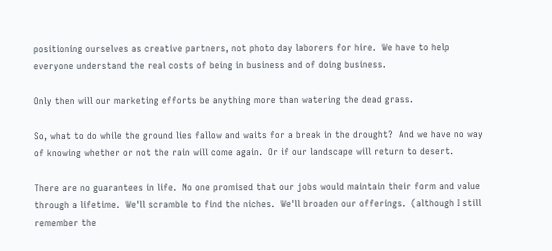positioning ourselves as creative partners, not photo day laborers for hire.  We have to help everyone understand the real costs of being in business and of doing business.

Only then will our marketing efforts be anything more than watering the dead grass.

So, what to do while the ground lies fallow and waits for a break in the drought?  And we have no way of knowing whether or not the rain will come again.  Or if our landscape will return to desert.

There are no guarantees in life.  No one promised that our jobs would maintain their form and value through a lifetime.  We'll scramble to find the niches.  We'll broaden our offerings.  (although I still remember the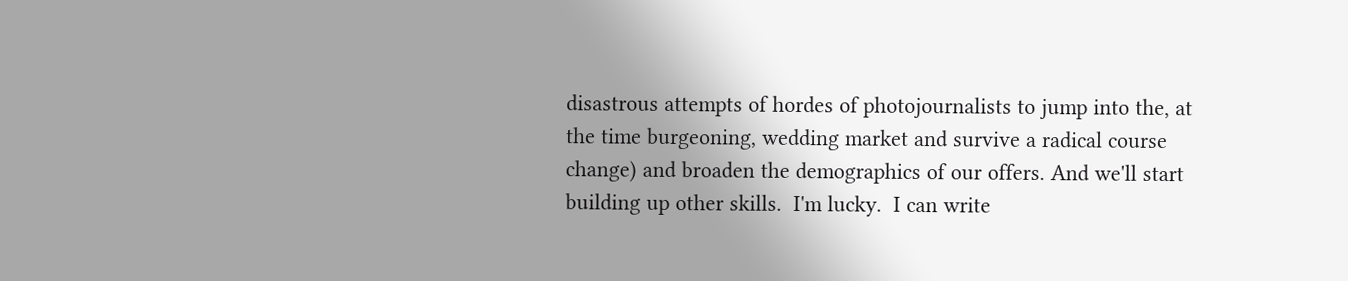disastrous attempts of hordes of photojournalists to jump into the, at the time burgeoning, wedding market and survive a radical course change) and broaden the demographics of our offers. And we'll start building up other skills.  I'm lucky.  I can write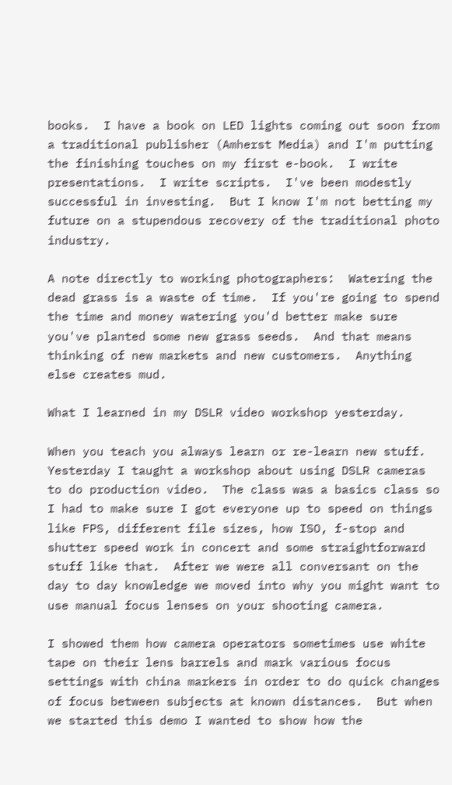books.  I have a book on LED lights coming out soon from a traditional publisher (Amherst Media) and I'm putting the finishing touches on my first e-book.  I write presentations.  I write scripts.  I've been modestly successful in investing.  But I know I'm not betting my future on a stupendous recovery of the traditional photo industry.

A note directly to working photographers:  Watering the dead grass is a waste of time.  If you're going to spend the time and money watering you'd better make sure you've planted some new grass seeds.  And that means thinking of new markets and new customers.  Anything else creates mud.

What I learned in my DSLR video workshop yesterday.

When you teach you always learn or re-learn new stuff.  Yesterday I taught a workshop about using DSLR cameras to do production video.  The class was a basics class so I had to make sure I got everyone up to speed on things like FPS, different file sizes, how ISO, f-stop and shutter speed work in concert and some straightforward stuff like that.  After we were all conversant on the day to day knowledge we moved into why you might want to use manual focus lenses on your shooting camera.

I showed them how camera operators sometimes use white tape on their lens barrels and mark various focus settings with china markers in order to do quick changes of focus between subjects at known distances.  But when we started this demo I wanted to show how the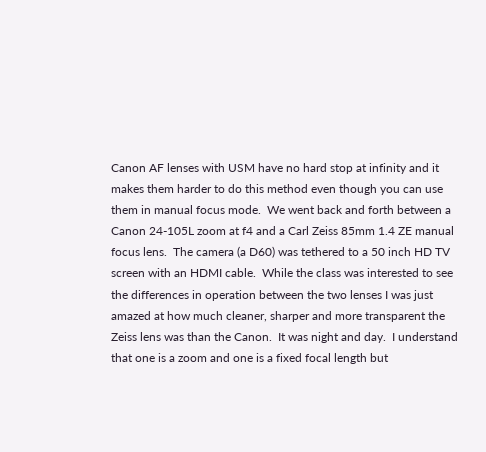Canon AF lenses with USM have no hard stop at infinity and it makes them harder to do this method even though you can use them in manual focus mode.  We went back and forth between a Canon 24-105L zoom at f4 and a Carl Zeiss 85mm 1.4 ZE manual focus lens.  The camera (a D60) was tethered to a 50 inch HD TV screen with an HDMI cable.  While the class was interested to see the differences in operation between the two lenses I was just amazed at how much cleaner, sharper and more transparent the Zeiss lens was than the Canon.  It was night and day.  I understand that one is a zoom and one is a fixed focal length but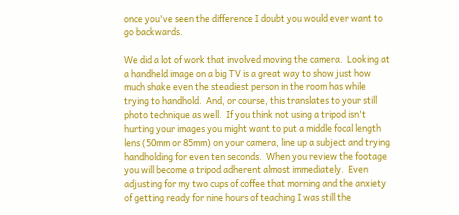once you've seen the difference I doubt you would ever want to go backwards.

We did a lot of work that involved moving the camera.  Looking at a handheld image on a big TV is a great way to show just how much shake even the steadiest person in the room has while trying to handhold.  And, or course, this translates to your still photo technique as well.  If you think not using a tripod isn't hurting your images you might want to put a middle focal length lens (50mm or 85mm) on your camera, line up a subject and trying handholding for even ten seconds.  When you review the footage you will become a tripod adherent almost immediately.  Even adjusting for my two cups of coffee that morning and the anxiety of getting ready for nine hours of teaching I was still the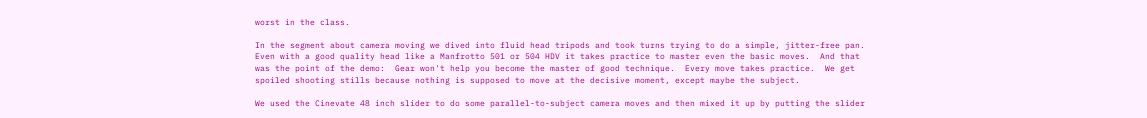worst in the class.

In the segment about camera moving we dived into fluid head tripods and took turns trying to do a simple, jitter-free pan.  Even with a good quality head like a Manfrotto 501 or 504 HDV it takes practice to master even the basic moves.  And that was the point of the demo:  Gear won't help you become the master of good technique.  Every move takes practice.  We get spoiled shooting stills because nothing is supposed to move at the decisive moment, except maybe the subject.

We used the Cinevate 48 inch slider to do some parallel-to-subject camera moves and then mixed it up by putting the slider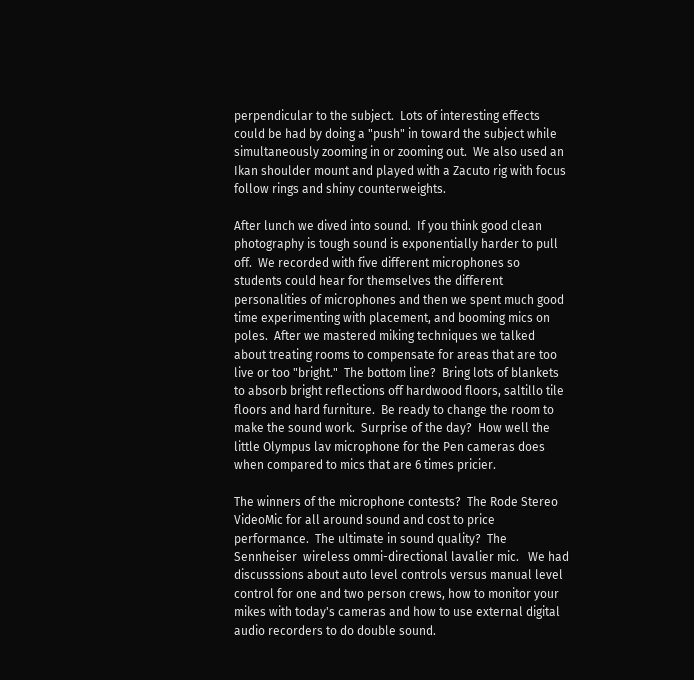perpendicular to the subject.  Lots of interesting effects could be had by doing a "push" in toward the subject while simultaneously zooming in or zooming out.  We also used an Ikan shoulder mount and played with a Zacuto rig with focus follow rings and shiny counterweights.

After lunch we dived into sound.  If you think good clean photography is tough sound is exponentially harder to pull off.  We recorded with five different microphones so students could hear for themselves the different personalities of microphones and then we spent much good time experimenting with placement, and booming mics on poles.  After we mastered miking techniques we talked about treating rooms to compensate for areas that are too live or too "bright."  The bottom line?  Bring lots of blankets to absorb bright reflections off hardwood floors, saltillo tile floors and hard furniture.  Be ready to change the room to make the sound work.  Surprise of the day?  How well the little Olympus lav microphone for the Pen cameras does when compared to mics that are 6 times pricier.

The winners of the microphone contests?  The Rode Stereo VideoMic for all around sound and cost to price performance.  The ultimate in sound quality?  The Sennheiser  wireless ommi-directional lavalier mic.   We had discusssions about auto level controls versus manual level control for one and two person crews, how to monitor your mikes with today's cameras and how to use external digital audio recorders to do double sound.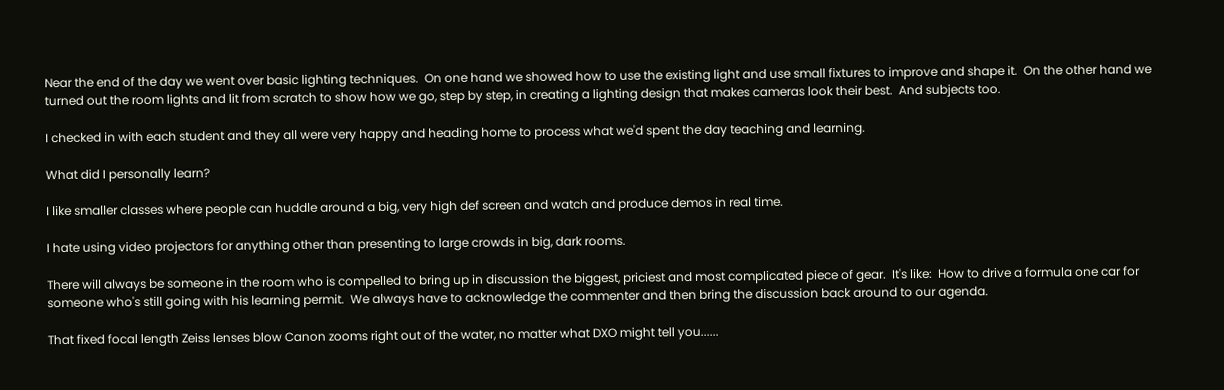Near the end of the day we went over basic lighting techniques.  On one hand we showed how to use the existing light and use small fixtures to improve and shape it.  On the other hand we turned out the room lights and lit from scratch to show how we go, step by step, in creating a lighting design that makes cameras look their best.  And subjects too.

I checked in with each student and they all were very happy and heading home to process what we'd spent the day teaching and learning.

What did I personally learn?

I like smaller classes where people can huddle around a big, very high def screen and watch and produce demos in real time.

I hate using video projectors for anything other than presenting to large crowds in big, dark rooms.

There will always be someone in the room who is compelled to bring up in discussion the biggest, priciest and most complicated piece of gear.  It's like:  How to drive a formula one car for someone who's still going with his learning permit.  We always have to acknowledge the commenter and then bring the discussion back around to our agenda.

That fixed focal length Zeiss lenses blow Canon zooms right out of the water, no matter what DXO might tell you......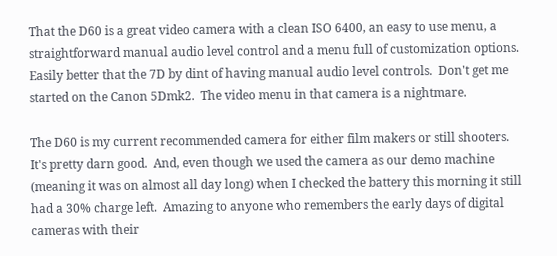That the D60 is a great video camera with a clean ISO 6400, an easy to use menu, a straightforward manual audio level control and a menu full of customization options.  Easily better that the 7D by dint of having manual audio level controls.  Don't get me started on the Canon 5Dmk2.  The video menu in that camera is a nightmare.

The D60 is my current recommended camera for either film makers or still shooters.  It's pretty darn good.  And, even though we used the camera as our demo machine (meaning it was on almost all day long) when I checked the battery this morning it still had a 30% charge left.  Amazing to anyone who remembers the early days of digital cameras with their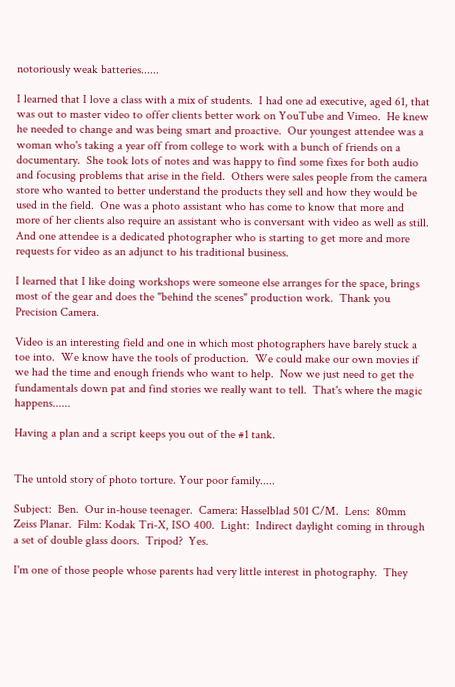notoriously weak batteries......

I learned that I love a class with a mix of students.  I had one ad executive, aged 61, that was out to master video to offer clients better work on YouTube and Vimeo.  He knew he needed to change and was being smart and proactive.  Our youngest attendee was a woman who's taking a year off from college to work with a bunch of friends on a documentary.  She took lots of notes and was happy to find some fixes for both audio and focusing problems that arise in the field.  Others were sales people from the camera store who wanted to better understand the products they sell and how they would be used in the field.  One was a photo assistant who has come to know that more and more of her clients also require an assistant who is conversant with video as well as still.  And one attendee is a dedicated photographer who is starting to get more and more requests for video as an adjunct to his traditional business.

I learned that I like doing workshops were someone else arranges for the space, brings most of the gear and does the "behind the scenes" production work.  Thank you Precision Camera.

Video is an interesting field and one in which most photographers have barely stuck a toe into.  We know have the tools of production.  We could make our own movies if we had the time and enough friends who want to help.  Now we just need to get the fundamentals down pat and find stories we really want to tell.  That's where the magic happens......

Having a plan and a script keeps you out of the #1 tank.


The untold story of photo torture. Your poor family.....

Subject:  Ben.  Our in-house teenager.  Camera: Hasselblad 501 C/M.  Lens:  80mm Zeiss Planar.  Film: Kodak Tri-X, ISO 400.  Light:  Indirect daylight coming in through a set of double glass doors.  Tripod?  Yes.

I'm one of those people whose parents had very little interest in photography.  They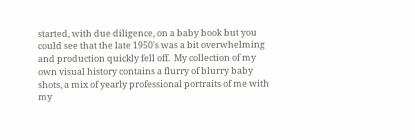started, with due diligence, on a baby book but you could see that the late 1950's was a bit overwhelming and production quickly fell off.  My collection of my own visual history contains a flurry of blurry baby shots, a mix of yearly professional portraits of me with my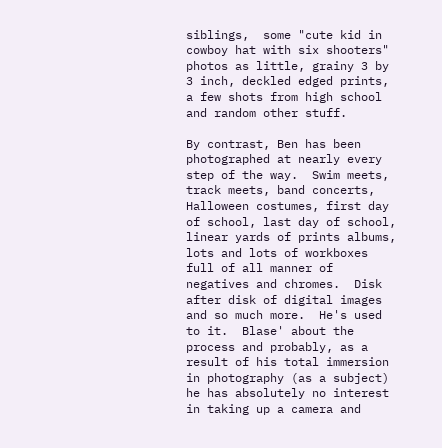siblings,  some "cute kid in cowboy hat with six shooters" photos as little, grainy 3 by 3 inch, deckled edged prints, a few shots from high school and random other stuff.

By contrast, Ben has been photographed at nearly every step of the way.  Swim meets, track meets, band concerts, Halloween costumes, first day of school, last day of school,  linear yards of prints albums, lots and lots of workboxes full of all manner of negatives and chromes.  Disk after disk of digital images and so much more.  He's used to it.  Blase' about the process and probably, as a result of his total immersion in photography (as a subject) he has absolutely no interest in taking up a camera and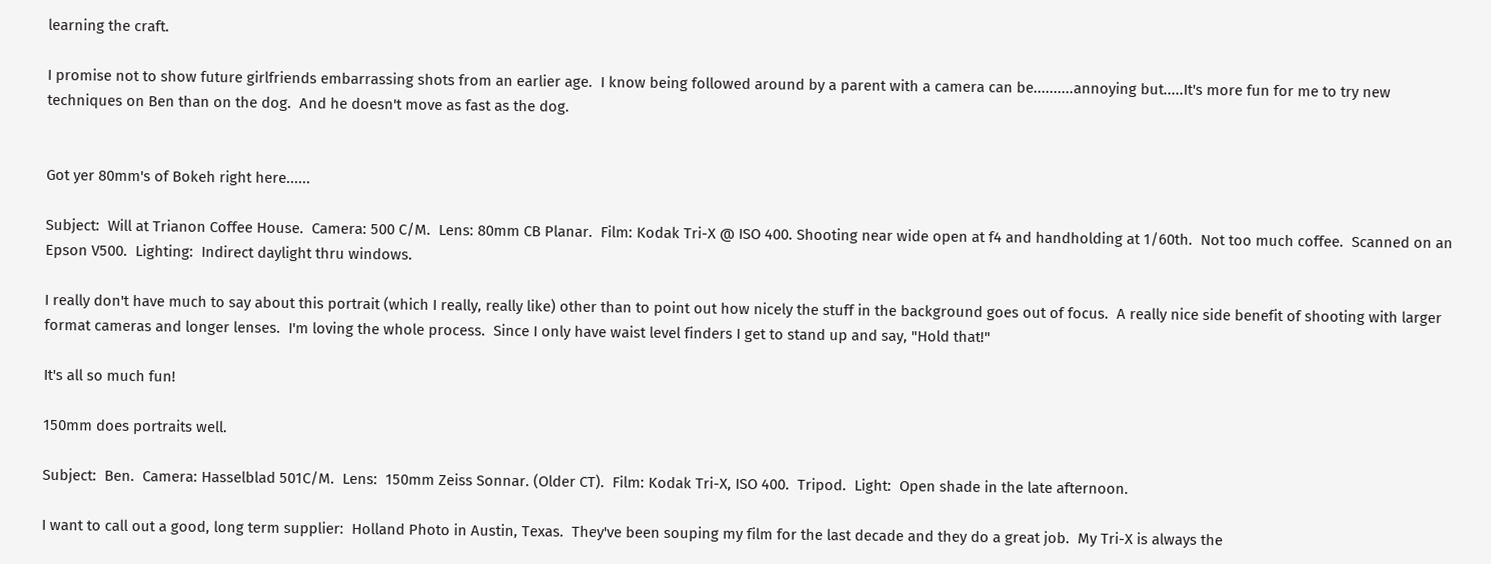learning the craft.

I promise not to show future girlfriends embarrassing shots from an earlier age.  I know being followed around by a parent with a camera can be..........annoying but.....It's more fun for me to try new techniques on Ben than on the dog.  And he doesn't move as fast as the dog.


Got yer 80mm's of Bokeh right here......

Subject:  Will at Trianon Coffee House.  Camera: 500 C/M.  Lens: 80mm CB Planar.  Film: Kodak Tri-X @ ISO 400. Shooting near wide open at f4 and handholding at 1/60th.  Not too much coffee.  Scanned on an Epson V500.  Lighting:  Indirect daylight thru windows.

I really don't have much to say about this portrait (which I really, really like) other than to point out how nicely the stuff in the background goes out of focus.  A really nice side benefit of shooting with larger format cameras and longer lenses.  I'm loving the whole process.  Since I only have waist level finders I get to stand up and say, "Hold that!"

It's all so much fun!

150mm does portraits well.

Subject:  Ben.  Camera: Hasselblad 501C/M.  Lens:  150mm Zeiss Sonnar. (Older CT).  Film: Kodak Tri-X, ISO 400.  Tripod.  Light:  Open shade in the late afternoon.

I want to call out a good, long term supplier:  Holland Photo in Austin, Texas.  They've been souping my film for the last decade and they do a great job.  My Tri-X is always the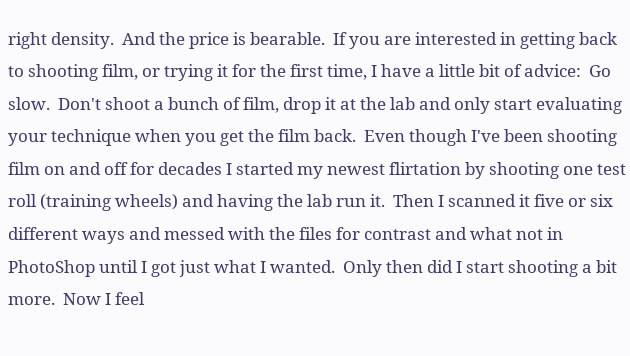right density.  And the price is bearable.  If you are interested in getting back to shooting film, or trying it for the first time, I have a little bit of advice:  Go slow.  Don't shoot a bunch of film, drop it at the lab and only start evaluating your technique when you get the film back.  Even though I've been shooting film on and off for decades I started my newest flirtation by shooting one test roll (training wheels) and having the lab run it.  Then I scanned it five or six different ways and messed with the files for contrast and what not in PhotoShop until I got just what I wanted.  Only then did I start shooting a bit more.  Now I feel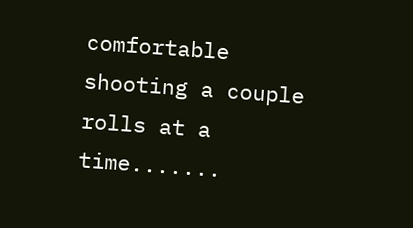comfortable shooting a couple rolls at a time.......